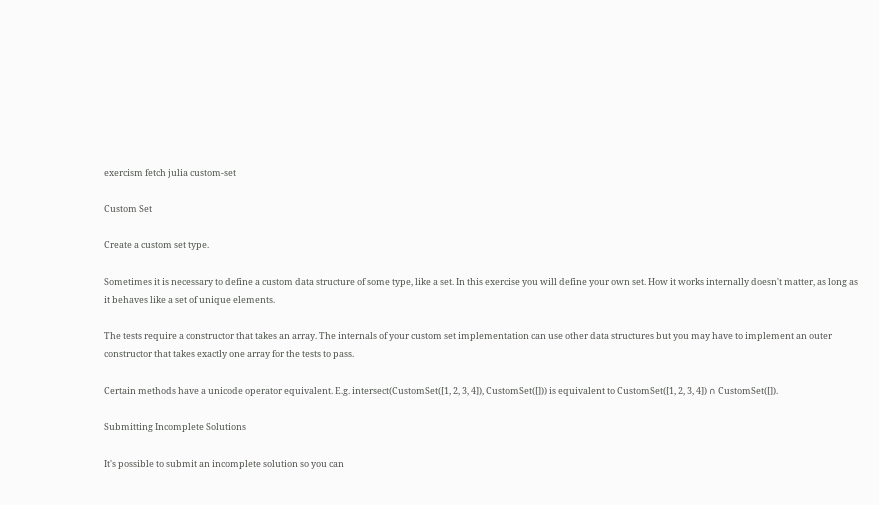exercism fetch julia custom-set

Custom Set

Create a custom set type.

Sometimes it is necessary to define a custom data structure of some type, like a set. In this exercise you will define your own set. How it works internally doesn't matter, as long as it behaves like a set of unique elements.

The tests require a constructor that takes an array. The internals of your custom set implementation can use other data structures but you may have to implement an outer constructor that takes exactly one array for the tests to pass.

Certain methods have a unicode operator equivalent. E.g. intersect(CustomSet([1, 2, 3, 4]), CustomSet([])) is equivalent to CustomSet([1, 2, 3, 4]) ∩ CustomSet([]).

Submitting Incomplete Solutions

It's possible to submit an incomplete solution so you can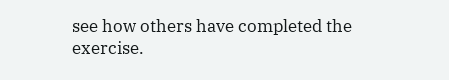see how others have completed the exercise.